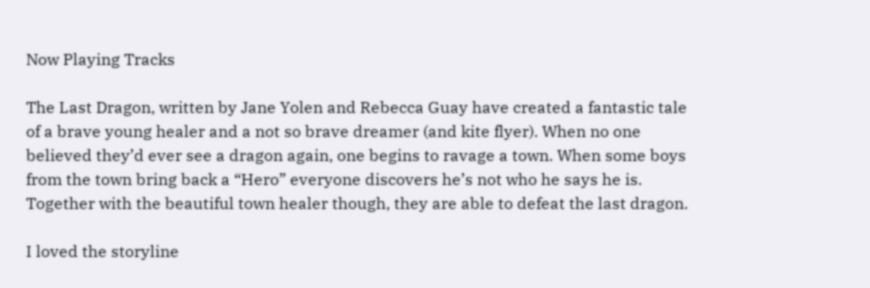Now Playing Tracks

The Last Dragon, written by Jane Yolen and Rebecca Guay have created a fantastic tale of a brave young healer and a not so brave dreamer (and kite flyer). When no one believed they’d ever see a dragon again, one begins to ravage a town. When some boys from the town bring back a “Hero” everyone discovers he’s not who he says he is. Together with the beautiful town healer though, they are able to defeat the last dragon.

I loved the storyline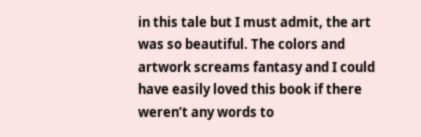in this tale but I must admit, the art was so beautiful. The colors and artwork screams fantasy and I could have easily loved this book if there weren’t any words to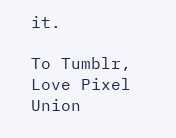it.

To Tumblr, Love Pixel Union